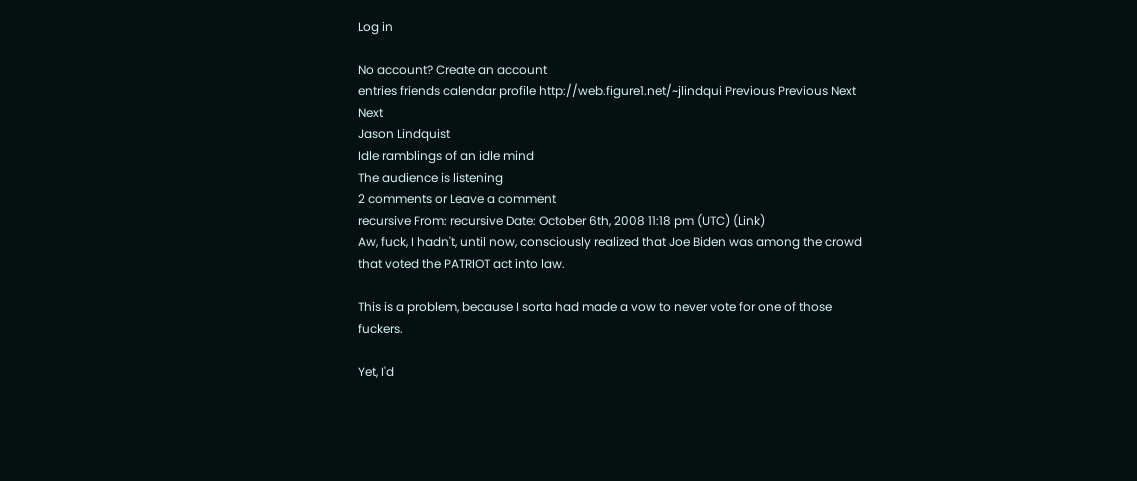Log in

No account? Create an account
entries friends calendar profile http://web.figure1.net/~jlindqui Previous Previous Next Next
Jason Lindquist
Idle ramblings of an idle mind
The audience is listening
2 comments or Leave a comment
recursive From: recursive Date: October 6th, 2008 11:18 pm (UTC) (Link)
Aw, fuck, I hadn't, until now, consciously realized that Joe Biden was among the crowd that voted the PATRIOT act into law.

This is a problem, because I sorta had made a vow to never vote for one of those fuckers.

Yet, I'd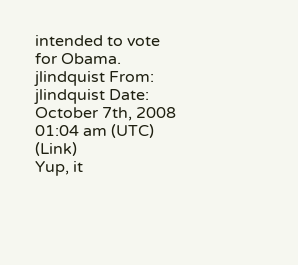intended to vote for Obama.
jlindquist From: jlindquist Date: October 7th, 2008 01:04 am (UTC) (Link)
Yup, it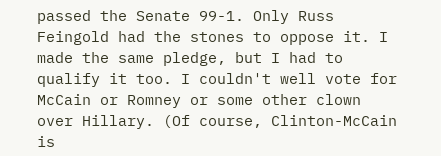passed the Senate 99-1. Only Russ Feingold had the stones to oppose it. I made the same pledge, but I had to qualify it too. I couldn't well vote for McCain or Romney or some other clown over Hillary. (Of course, Clinton-McCain is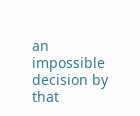an impossible decision by that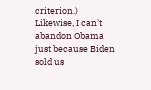criterion.) Likewise, I can't abandon Obama just because Biden sold us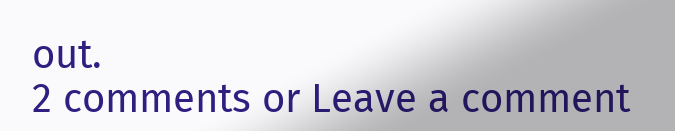out.
2 comments or Leave a comment